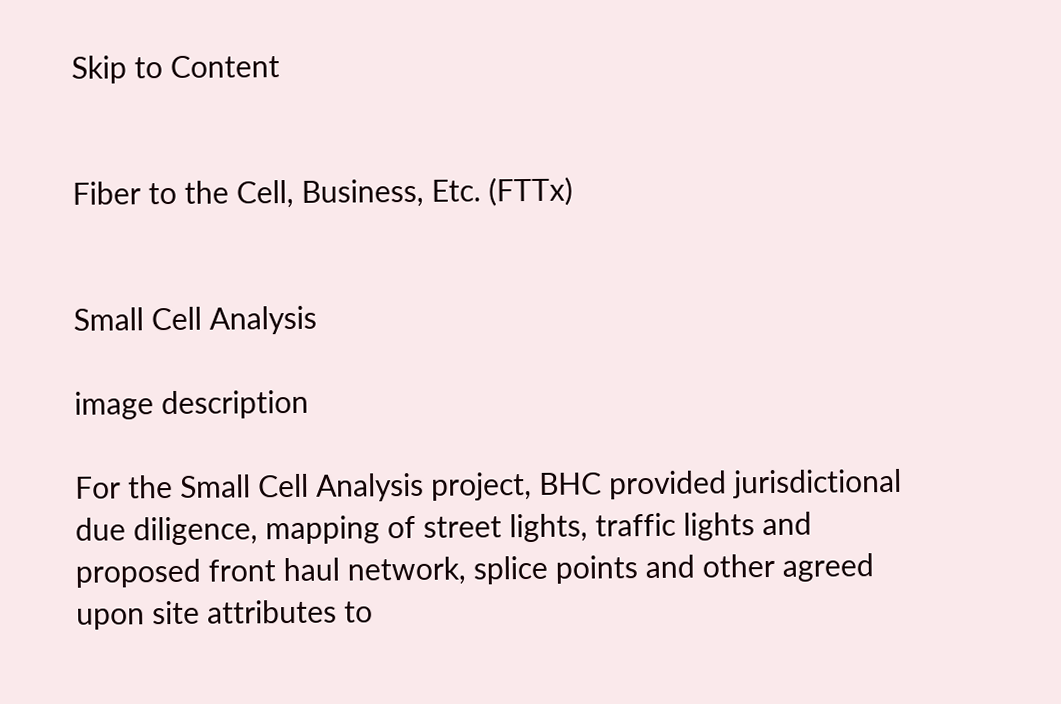Skip to Content


Fiber to the Cell, Business, Etc. (FTTx)


Small Cell Analysis

image description

For the Small Cell Analysis project, BHC provided jurisdictional due diligence, mapping of street lights, traffic lights and proposed front haul network, splice points and other agreed upon site attributes to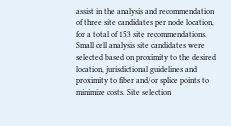assist in the analysis and recommendation of three site candidates per node location, for a total of 153 site recommendations. Small cell analysis site candidates were selected based on proximity to the desired location, jurisdictional guidelines and proximity to fiber and/or splice points to minimize costs. Site selection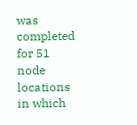was completed for 51 node locations in which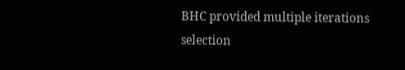BHC provided multiple iterations selection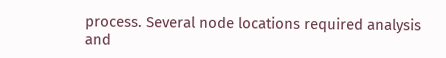process. Several node locations required analysis and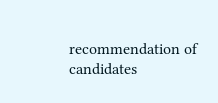recommendation of candidates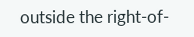outside the right-of-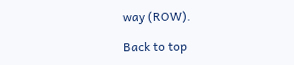way (ROW).

Back to top